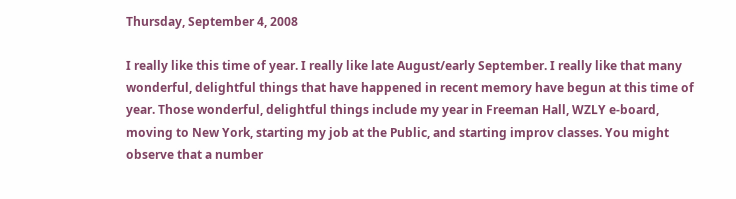Thursday, September 4, 2008

I really like this time of year. I really like late August/early September. I really like that many wonderful, delightful things that have happened in recent memory have begun at this time of year. Those wonderful, delightful things include my year in Freeman Hall, WZLY e-board, moving to New York, starting my job at the Public, and starting improv classes. You might observe that a number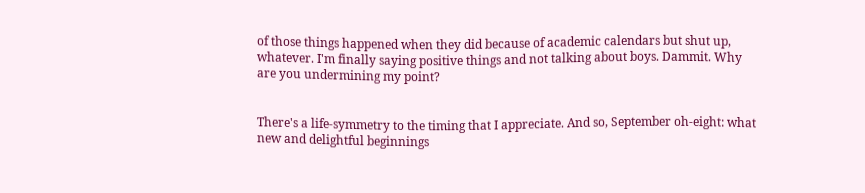of those things happened when they did because of academic calendars but shut up, whatever. I'm finally saying positive things and not talking about boys. Dammit. Why are you undermining my point?


There's a life-symmetry to the timing that I appreciate. And so, September oh-eight: what new and delightful beginnings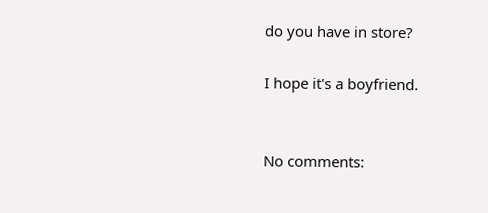do you have in store?

I hope it's a boyfriend.


No comments: